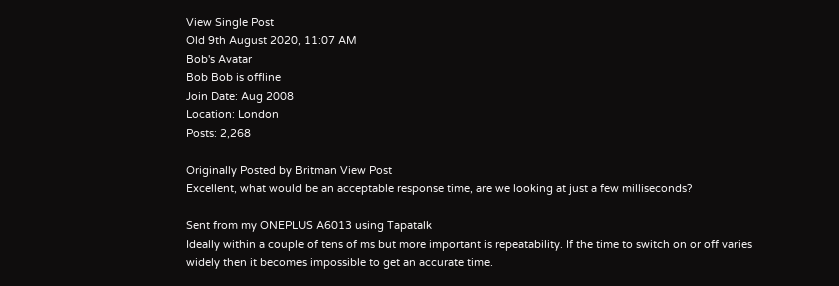View Single Post
Old 9th August 2020, 11:07 AM
Bob's Avatar
Bob Bob is offline
Join Date: Aug 2008
Location: London
Posts: 2,268

Originally Posted by Britman View Post
Excellent, what would be an acceptable response time, are we looking at just a few milliseconds?

Sent from my ONEPLUS A6013 using Tapatalk
Ideally within a couple of tens of ms but more important is repeatability. If the time to switch on or off varies widely then it becomes impossible to get an accurate time.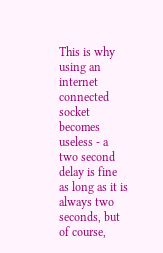This is why using an internet connected socket becomes useless - a two second delay is fine as long as it is always two seconds, but of course,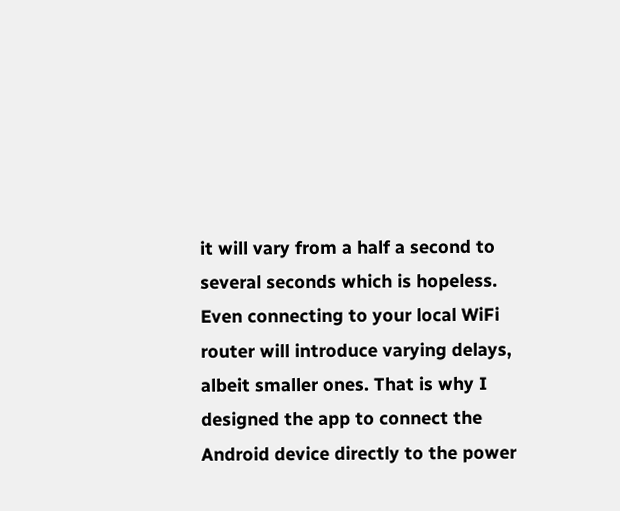it will vary from a half a second to several seconds which is hopeless. Even connecting to your local WiFi router will introduce varying delays, albeit smaller ones. That is why I designed the app to connect the Android device directly to the power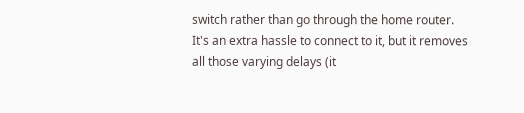switch rather than go through the home router. It's an extra hassle to connect to it, but it removes all those varying delays (it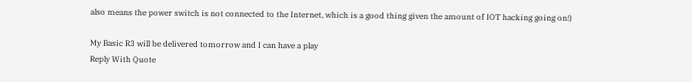also means the power switch is not connected to the Internet, which is a good thing given the amount of IOT hacking going on!)

My Basic R3 will be delivered tomorrow and I can have a play
Reply With Quote